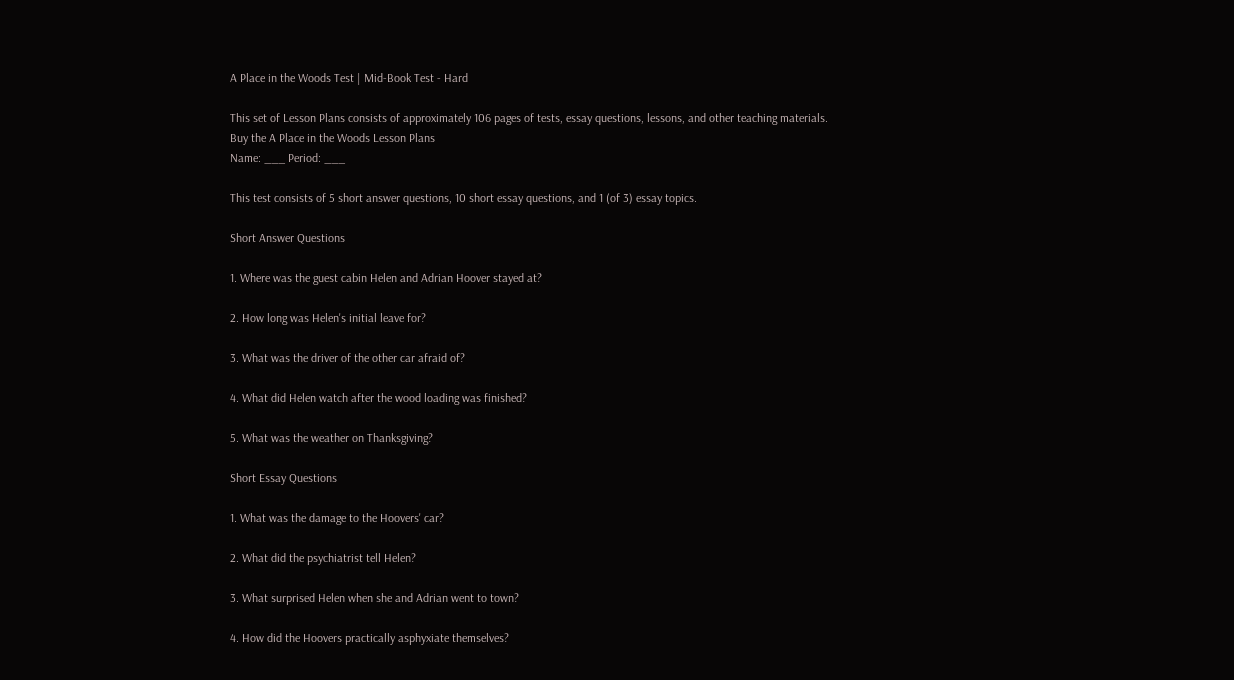A Place in the Woods Test | Mid-Book Test - Hard

This set of Lesson Plans consists of approximately 106 pages of tests, essay questions, lessons, and other teaching materials.
Buy the A Place in the Woods Lesson Plans
Name: ___ Period: ___

This test consists of 5 short answer questions, 10 short essay questions, and 1 (of 3) essay topics.

Short Answer Questions

1. Where was the guest cabin Helen and Adrian Hoover stayed at?

2. How long was Helen's initial leave for?

3. What was the driver of the other car afraid of?

4. What did Helen watch after the wood loading was finished?

5. What was the weather on Thanksgiving?

Short Essay Questions

1. What was the damage to the Hoovers' car?

2. What did the psychiatrist tell Helen?

3. What surprised Helen when she and Adrian went to town?

4. How did the Hoovers practically asphyxiate themselves?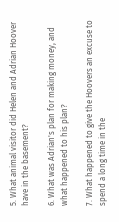5. What animal visitor did Helen and Adrian Hoover have in the basement?

6. What was Adrian's plan for making money, and what happened to his plan?

7. What happened to give the Hoovers an excuse to spend a long time in the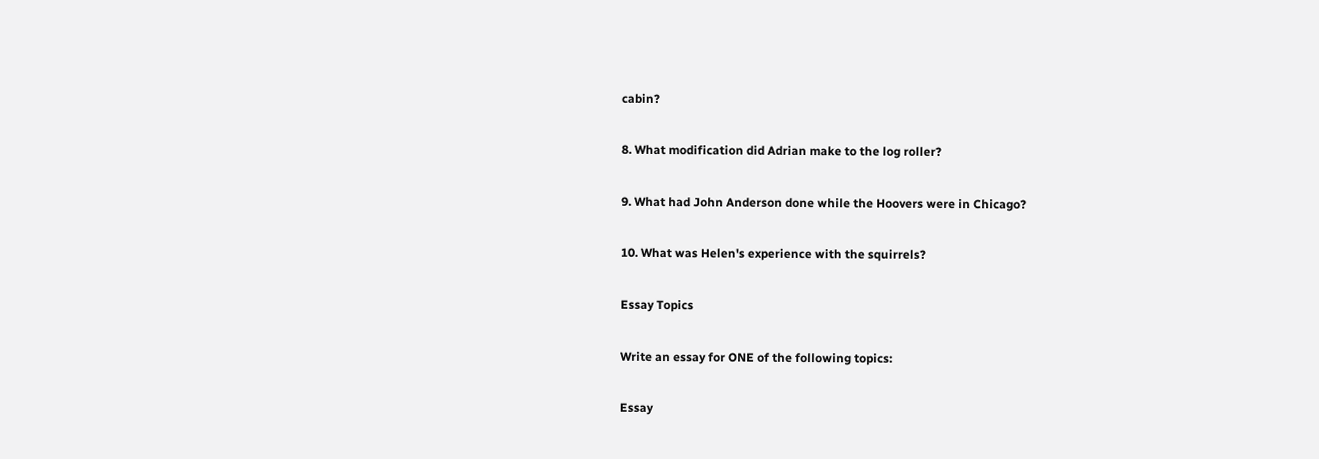cabin?

8. What modification did Adrian make to the log roller?

9. What had John Anderson done while the Hoovers were in Chicago?

10. What was Helen's experience with the squirrels?

Essay Topics

Write an essay for ONE of the following topics:

Essay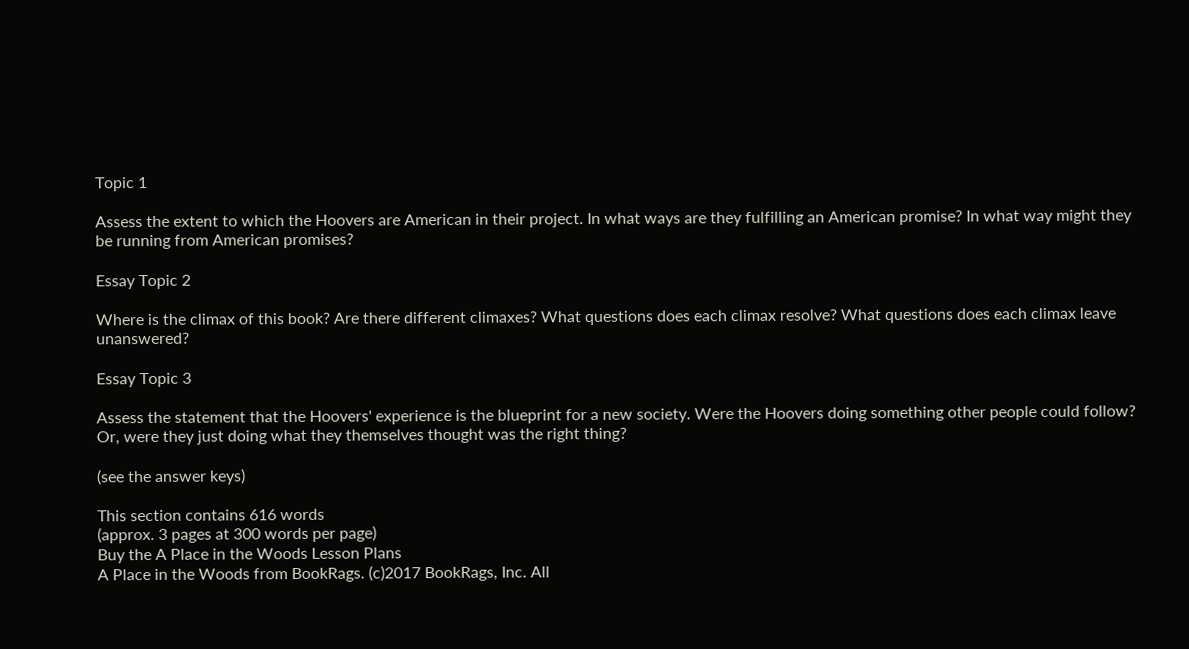Topic 1

Assess the extent to which the Hoovers are American in their project. In what ways are they fulfilling an American promise? In what way might they be running from American promises?

Essay Topic 2

Where is the climax of this book? Are there different climaxes? What questions does each climax resolve? What questions does each climax leave unanswered?

Essay Topic 3

Assess the statement that the Hoovers' experience is the blueprint for a new society. Were the Hoovers doing something other people could follow? Or, were they just doing what they themselves thought was the right thing?

(see the answer keys)

This section contains 616 words
(approx. 3 pages at 300 words per page)
Buy the A Place in the Woods Lesson Plans
A Place in the Woods from BookRags. (c)2017 BookRags, Inc. All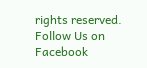rights reserved.
Follow Us on Facebook